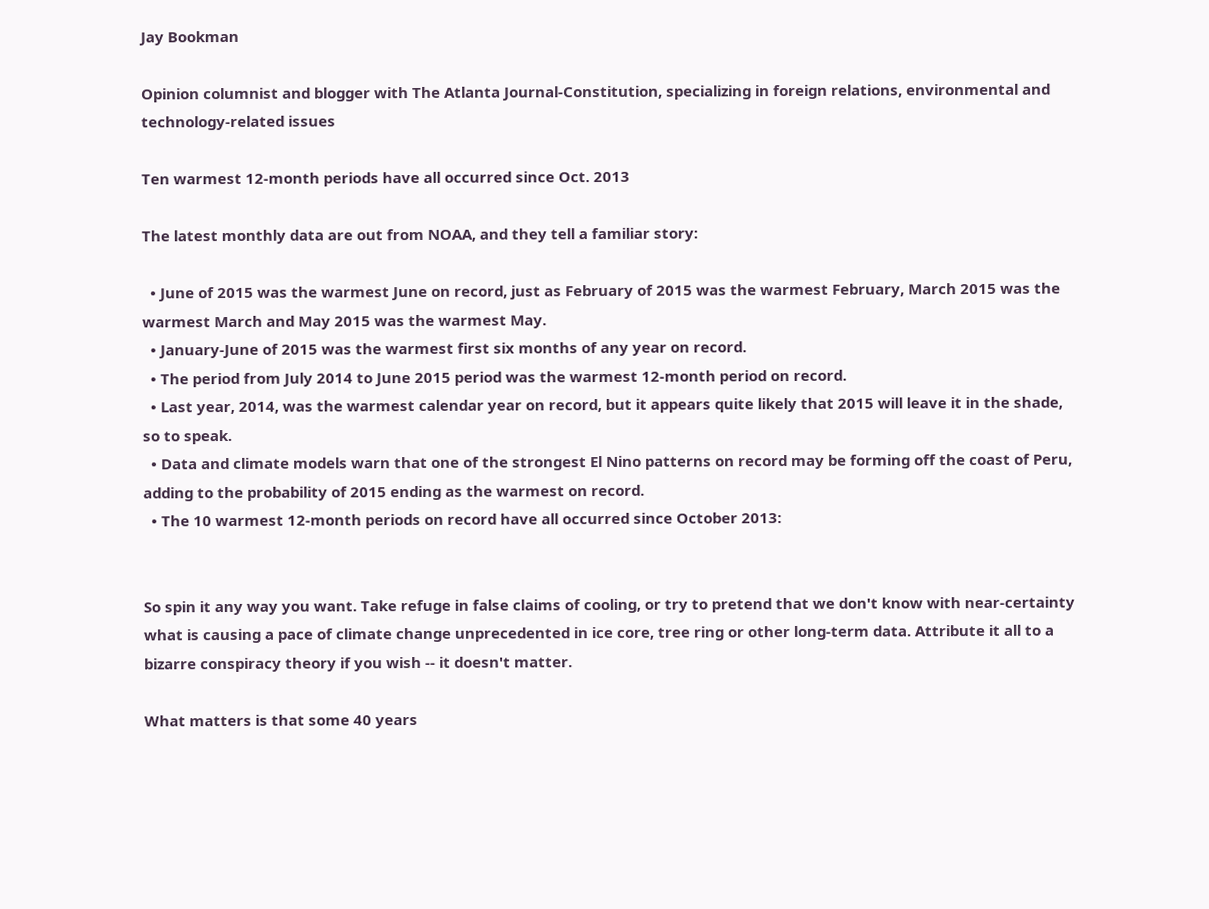Jay Bookman

Opinion columnist and blogger with The Atlanta Journal-Constitution, specializing in foreign relations, environmental and technology-related issues

Ten warmest 12-month periods have all occurred since Oct. 2013

The latest monthly data are out from NOAA, and they tell a familiar story:

  • June of 2015 was the warmest June on record, just as February of 2015 was the warmest February, March 2015 was the warmest March and May 2015 was the warmest May.
  • January-June of 2015 was the warmest first six months of any year on record.
  • The period from July 2014 to June 2015 period was the warmest 12-month period on record.
  • Last year, 2014, was the warmest calendar year on record, but it appears quite likely that 2015 will leave it in the shade, so to speak.
  • Data and climate models warn that one of the strongest El Nino patterns on record may be forming off the coast of Peru, adding to the probability of 2015 ending as the warmest on record.
  • The 10 warmest 12-month periods on record have all occurred since October 2013:


So spin it any way you want. Take refuge in false claims of cooling, or try to pretend that we don't know with near-certainty what is causing a pace of climate change unprecedented in ice core, tree ring or other long-term data. Attribute it all to a bizarre conspiracy theory if you wish -- it doesn't matter.

What matters is that some 40 years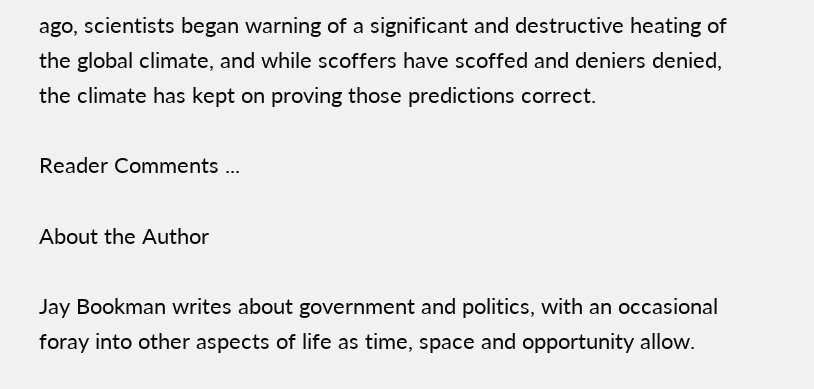ago, scientists began warning of a significant and destructive heating of the global climate, and while scoffers have scoffed and deniers denied, the climate has kept on proving those predictions correct.

Reader Comments ...

About the Author

Jay Bookman writes about government and politics, with an occasional foray into other aspects of life as time, space and opportunity allow.